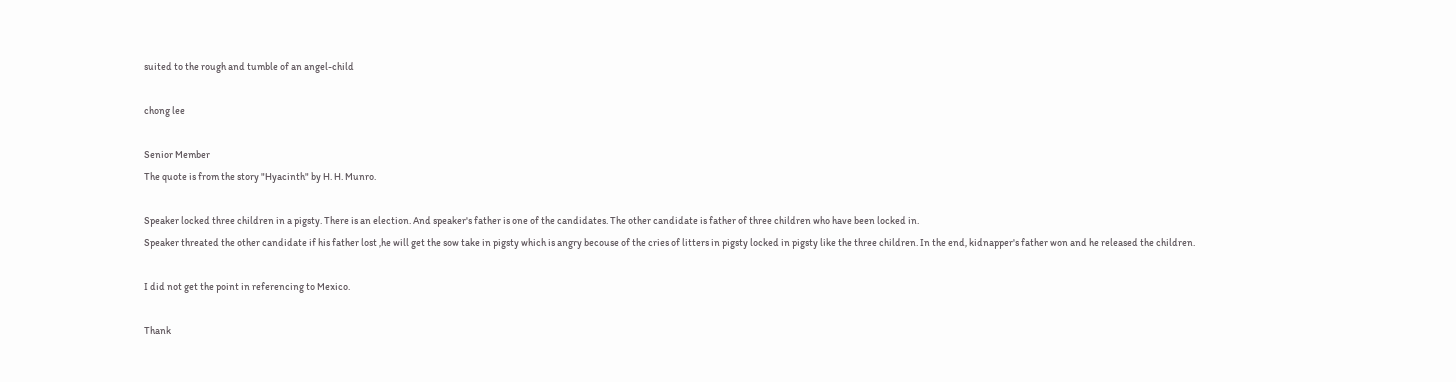suited to the rough and tumble of an angel-child

chong lee

Senior Member
The quote is from the story "Hyacinth" by H. H. Munro.

Speaker locked three children in a pigsty. There is an election. And speaker's father is one of the candidates. The other candidate is father of three children who have been locked in.
Speaker threated the other candidate if his father lost ,he will get the sow take in pigsty which is angry becouse of the cries of litters in pigsty locked in pigsty like the three children. In the end, kidnapper's father won and he released the children.

I did not get the point in referencing to Mexico.

Thank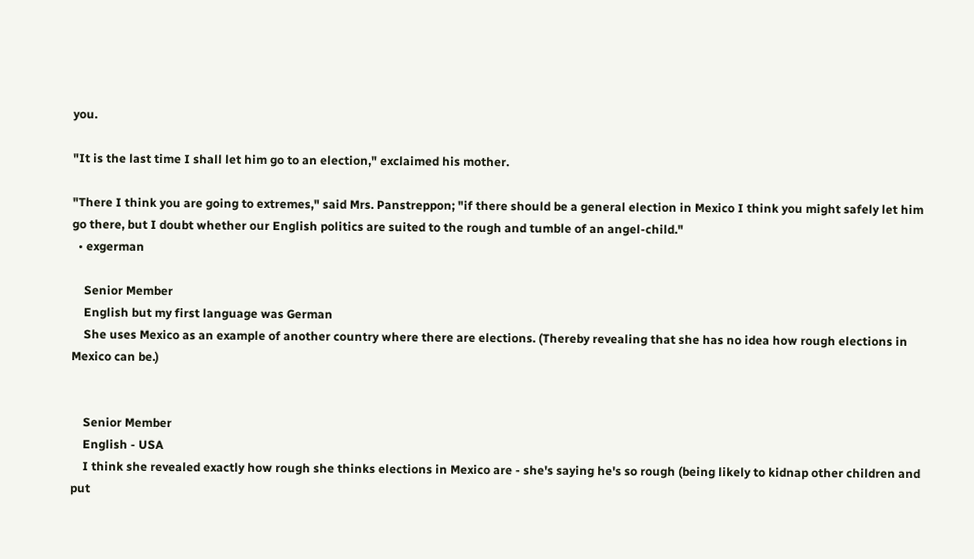you.

"It is the last time I shall let him go to an election," exclaimed his mother.

"There I think you are going to extremes," said Mrs. Panstreppon; "if there should be a general election in Mexico I think you might safely let him go there, but I doubt whether our English politics are suited to the rough and tumble of an angel-child."
  • exgerman

    Senior Member
    English but my first language was German
    She uses Mexico as an example of another country where there are elections. (Thereby revealing that she has no idea how rough elections in Mexico can be.)


    Senior Member
    English - USA
    I think she revealed exactly how rough she thinks elections in Mexico are - she's saying he's so rough (being likely to kidnap other children and put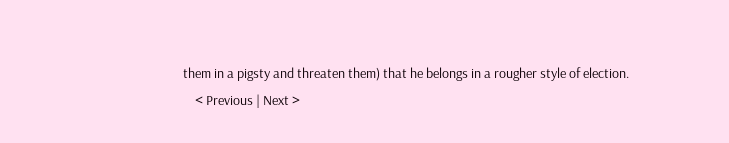them in a pigsty and threaten them) that he belongs in a rougher style of election.
    < Previous | Next >